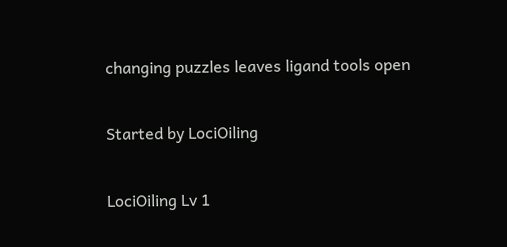changing puzzles leaves ligand tools open

Started by LociOiling

LociOiling Lv 1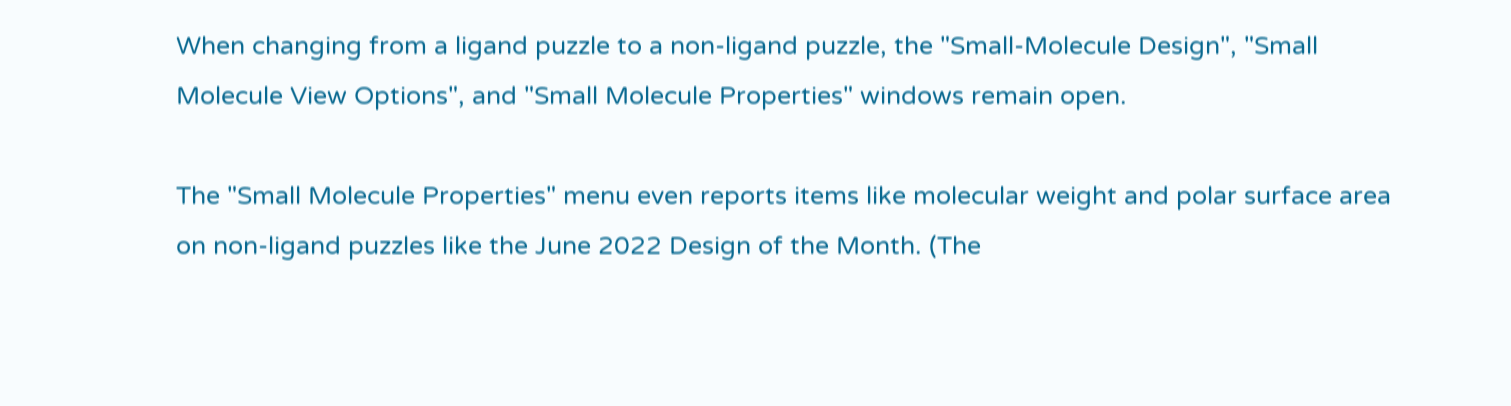When changing from a ligand puzzle to a non-ligand puzzle, the "Small-Molecule Design", "Small Molecule View Options", and "Small Molecule Properties" windows remain open.

The "Small Molecule Properties" menu even reports items like molecular weight and polar surface area on non-ligand puzzles like the June 2022 Design of the Month. (The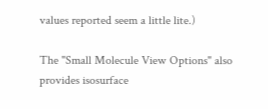values reported seem a little lite.)

The "Small Molecule View Options" also provides isosurface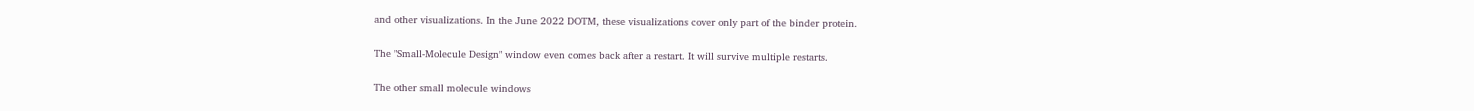and other visualizations. In the June 2022 DOTM, these visualizations cover only part of the binder protein.

The "Small-Molecule Design" window even comes back after a restart. It will survive multiple restarts.

The other small molecule windows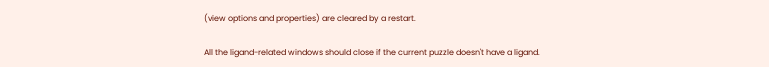(view options and properties) are cleared by a restart.

All the ligand-related windows should close if the current puzzle doesn't have a ligand.